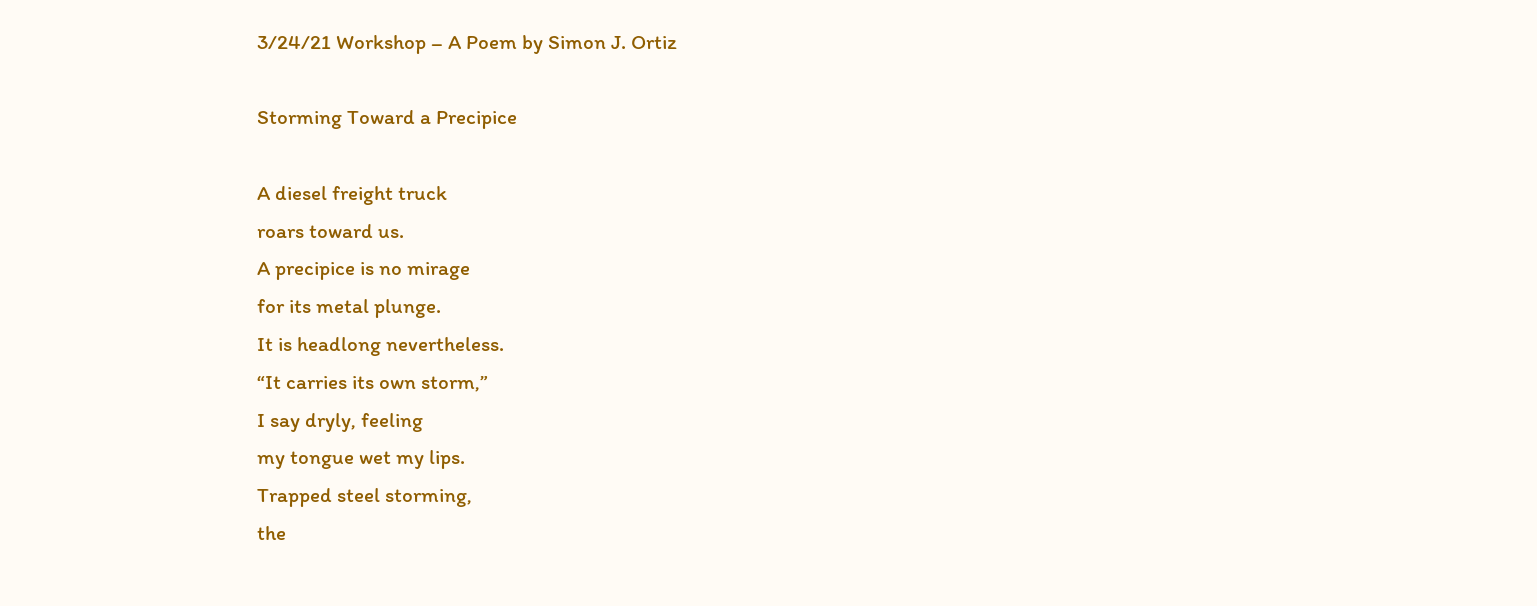3/24/21 Workshop – A Poem by Simon J. Ortiz

Storming Toward a Precipice

A diesel freight truck
roars toward us.
A precipice is no mirage
for its metal plunge.
It is headlong nevertheless.
“It carries its own storm,”
I say dryly, feeling
my tongue wet my lips.
Trapped steel storming,
the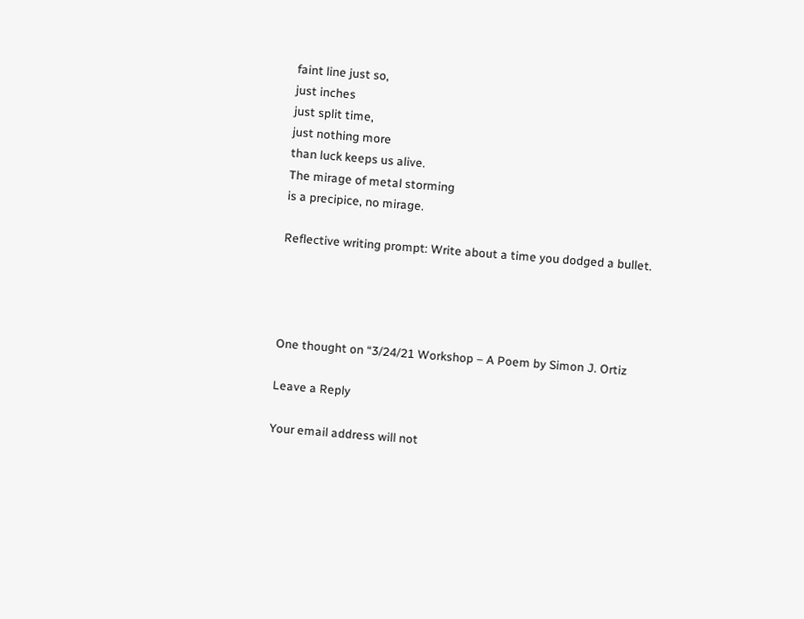faint line just so,
just inches
just split time,
just nothing more
than luck keeps us alive.
The mirage of metal storming
is a precipice, no mirage.

Reflective writing prompt: Write about a time you dodged a bullet.




One thought on “3/24/21 Workshop – A Poem by Simon J. Ortiz

Leave a Reply

Your email address will not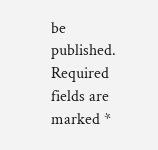be published. Required fields are marked *